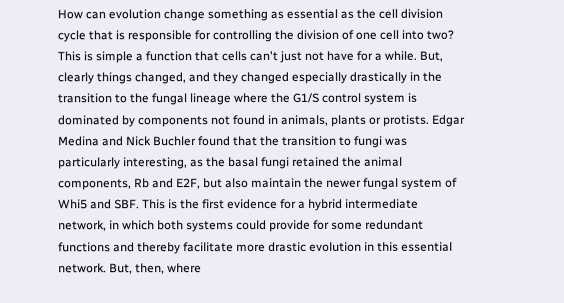How can evolution change something as essential as the cell division cycle that is responsible for controlling the division of one cell into two? This is simple a function that cells can't just not have for a while. But, clearly things changed, and they changed especially drastically in the transition to the fungal lineage where the G1/S control system is dominated by components not found in animals, plants or protists. Edgar Medina and Nick Buchler found that the transition to fungi was particularly interesting, as the basal fungi retained the animal components, Rb and E2F, but also maintain the newer fungal system of Whi5 and SBF. This is the first evidence for a hybrid intermediate network, in which both systems could provide for some redundant functions and thereby facilitate more drastic evolution in this essential network. But, then, where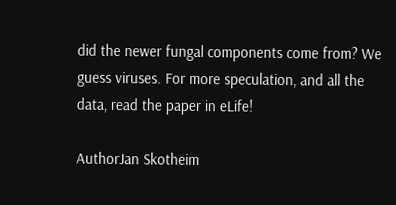did the newer fungal components come from? We guess viruses. For more speculation, and all the data, read the paper in eLife!

AuthorJan Skotheim